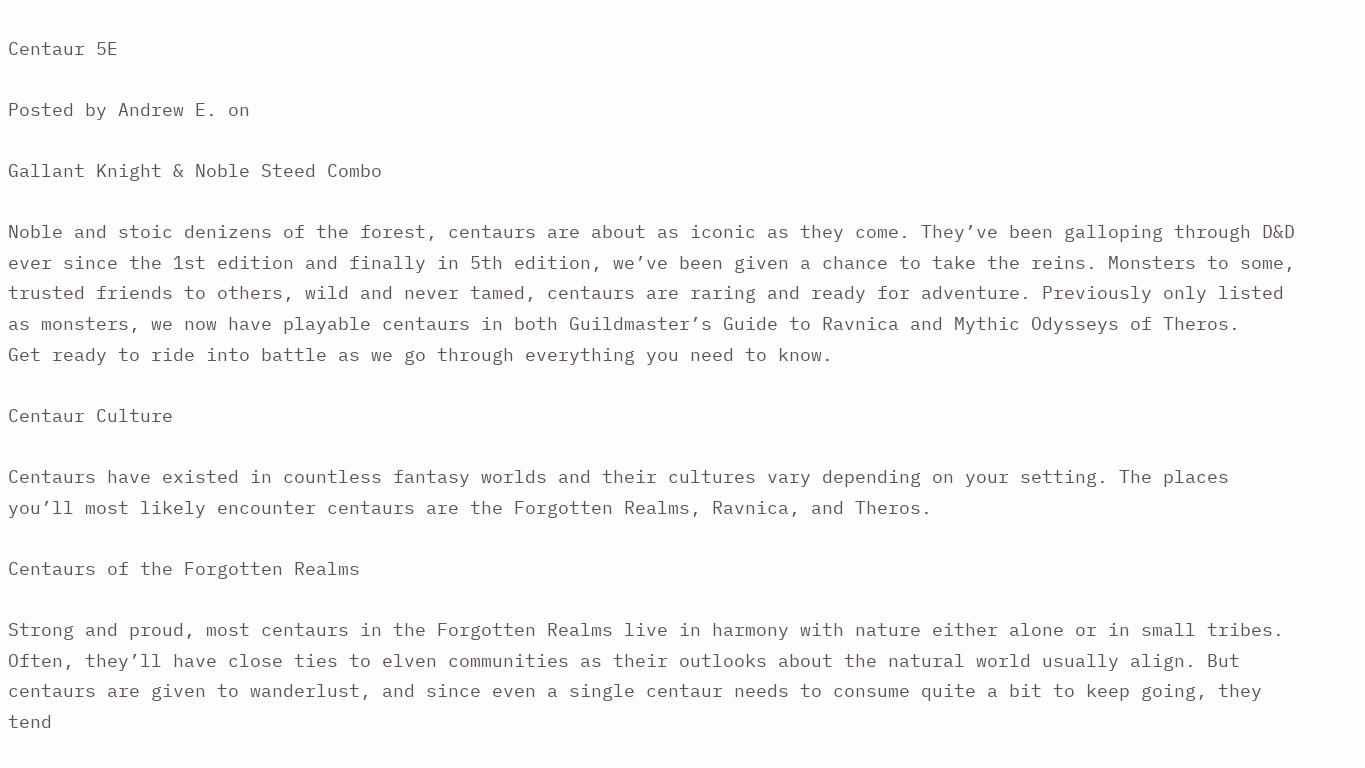Centaur 5E

Posted by Andrew E. on

Gallant Knight & Noble Steed Combo

Noble and stoic denizens of the forest, centaurs are about as iconic as they come. They’ve been galloping through D&D ever since the 1st edition and finally in 5th edition, we’ve been given a chance to take the reins. Monsters to some, trusted friends to others, wild and never tamed, centaurs are raring and ready for adventure. Previously only listed as monsters, we now have playable centaurs in both Guildmaster’s Guide to Ravnica and Mythic Odysseys of Theros.
Get ready to ride into battle as we go through everything you need to know.

Centaur Culture

Centaurs have existed in countless fantasy worlds and their cultures vary depending on your setting. The places you’ll most likely encounter centaurs are the Forgotten Realms, Ravnica, and Theros.

Centaurs of the Forgotten Realms

Strong and proud, most centaurs in the Forgotten Realms live in harmony with nature either alone or in small tribes. Often, they’ll have close ties to elven communities as their outlooks about the natural world usually align. But centaurs are given to wanderlust, and since even a single centaur needs to consume quite a bit to keep going, they tend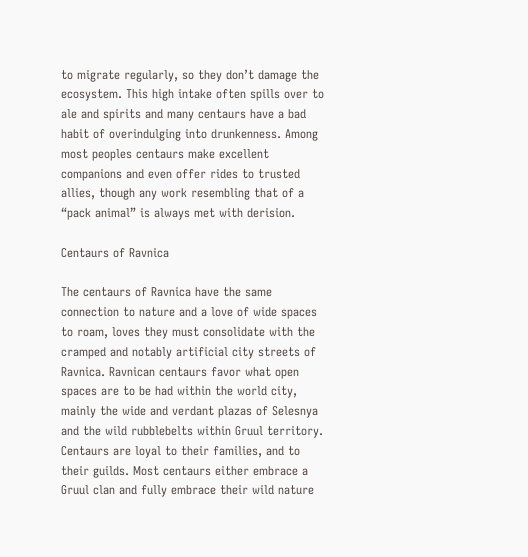to migrate regularly, so they don’t damage the ecosystem. This high intake often spills over to ale and spirits and many centaurs have a bad habit of overindulging into drunkenness. Among most peoples centaurs make excellent companions and even offer rides to trusted allies, though any work resembling that of a “pack animal” is always met with derision.

Centaurs of Ravnica

The centaurs of Ravnica have the same connection to nature and a love of wide spaces to roam, loves they must consolidate with the cramped and notably artificial city streets of Ravnica. Ravnican centaurs favor what open spaces are to be had within the world city, mainly the wide and verdant plazas of Selesnya and the wild rubblebelts within Gruul territory. Centaurs are loyal to their families, and to their guilds. Most centaurs either embrace a Gruul clan and fully embrace their wild nature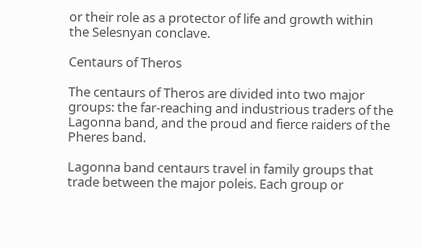or their role as a protector of life and growth within the Selesnyan conclave.

Centaurs of Theros

The centaurs of Theros are divided into two major groups: the far-reaching and industrious traders of the Lagonna band, and the proud and fierce raiders of the Pheres band.

Lagonna band centaurs travel in family groups that trade between the major poleis. Each group or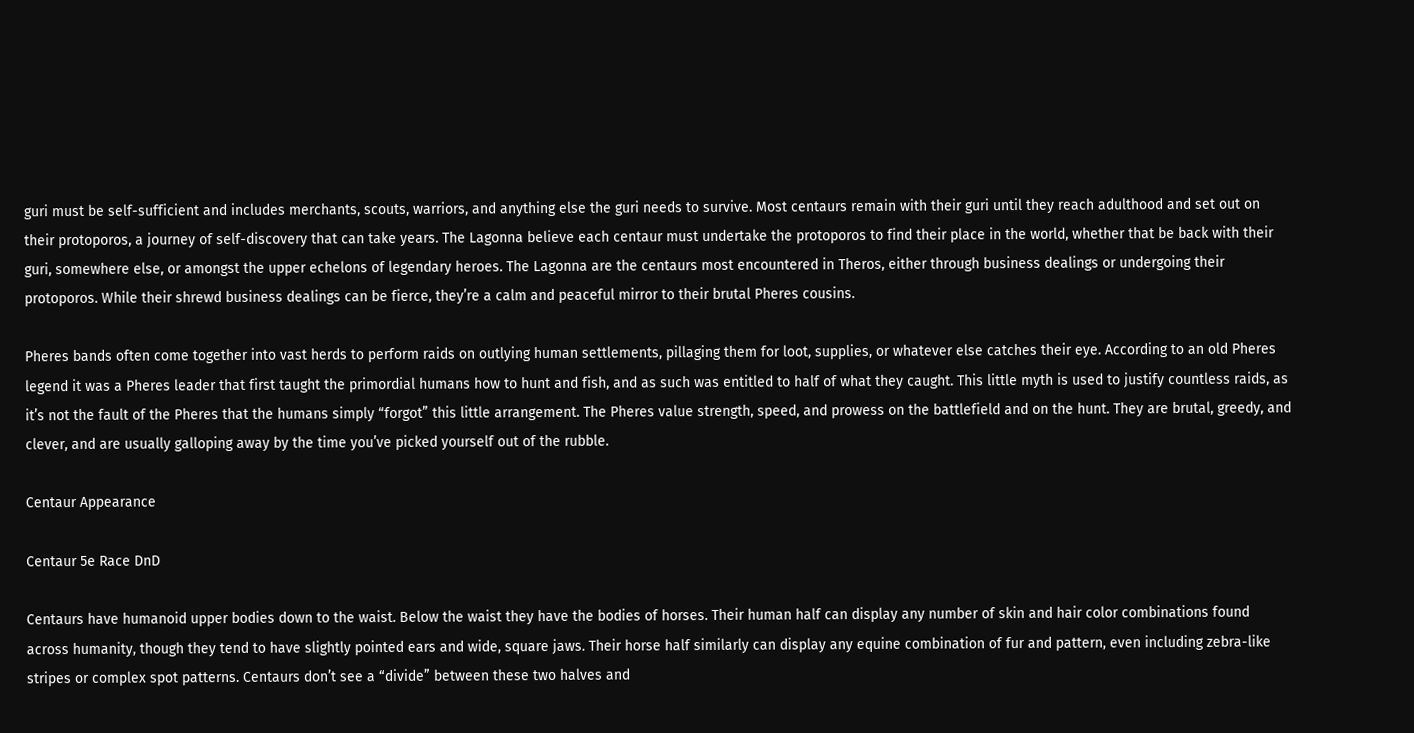guri must be self-sufficient and includes merchants, scouts, warriors, and anything else the guri needs to survive. Most centaurs remain with their guri until they reach adulthood and set out on their protoporos, a journey of self-discovery that can take years. The Lagonna believe each centaur must undertake the protoporos to find their place in the world, whether that be back with their guri, somewhere else, or amongst the upper echelons of legendary heroes. The Lagonna are the centaurs most encountered in Theros, either through business dealings or undergoing their protoporos. While their shrewd business dealings can be fierce, they’re a calm and peaceful mirror to their brutal Pheres cousins.

Pheres bands often come together into vast herds to perform raids on outlying human settlements, pillaging them for loot, supplies, or whatever else catches their eye. According to an old Pheres legend it was a Pheres leader that first taught the primordial humans how to hunt and fish, and as such was entitled to half of what they caught. This little myth is used to justify countless raids, as it’s not the fault of the Pheres that the humans simply “forgot” this little arrangement. The Pheres value strength, speed, and prowess on the battlefield and on the hunt. They are brutal, greedy, and clever, and are usually galloping away by the time you’ve picked yourself out of the rubble.

Centaur Appearance

Centaur 5e Race DnD

Centaurs have humanoid upper bodies down to the waist. Below the waist they have the bodies of horses. Their human half can display any number of skin and hair color combinations found across humanity, though they tend to have slightly pointed ears and wide, square jaws. Their horse half similarly can display any equine combination of fur and pattern, even including zebra-like stripes or complex spot patterns. Centaurs don’t see a “divide” between these two halves and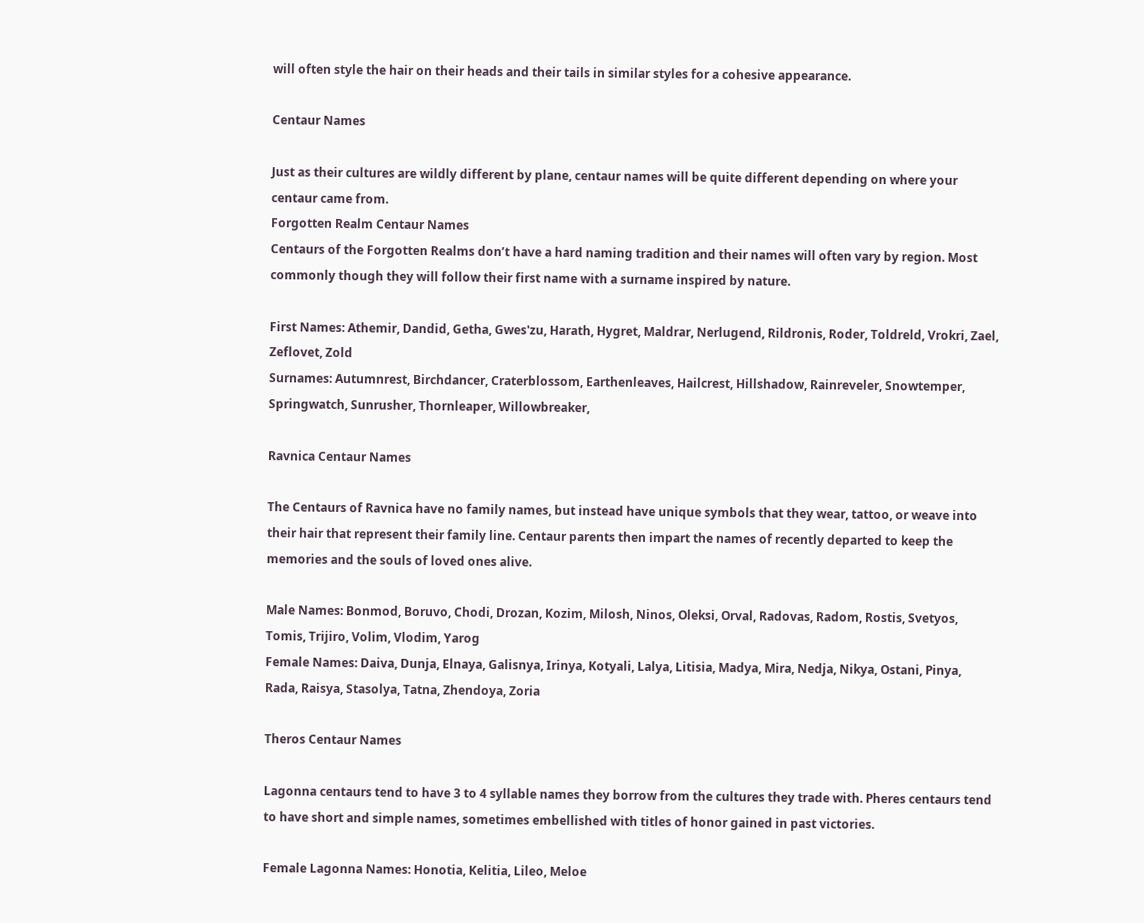will often style the hair on their heads and their tails in similar styles for a cohesive appearance.

Centaur Names

Just as their cultures are wildly different by plane, centaur names will be quite different depending on where your centaur came from.
Forgotten Realm Centaur Names
Centaurs of the Forgotten Realms don’t have a hard naming tradition and their names will often vary by region. Most commonly though they will follow their first name with a surname inspired by nature.

First Names: Athemir, Dandid, Getha, Gwes'zu, Harath, Hygret, Maldrar, Nerlugend, Rildronis, Roder, Toldreld, Vrokri, Zael, Zeflovet, Zold
Surnames: Autumnrest, Birchdancer, Craterblossom, Earthenleaves, Hailcrest, Hillshadow, Rainreveler, Snowtemper, Springwatch, Sunrusher, Thornleaper, Willowbreaker,

Ravnica Centaur Names

The Centaurs of Ravnica have no family names, but instead have unique symbols that they wear, tattoo, or weave into their hair that represent their family line. Centaur parents then impart the names of recently departed to keep the memories and the souls of loved ones alive.

Male Names: Bonmod, Boruvo, Chodi, Drozan, Kozim, Milosh, Ninos, Oleksi, Orval, Radovas, Radom, Rostis, Svetyos, Tomis, Trijiro, Volim, Vlodim, Yarog
Female Names: Daiva, Dunja, Elnaya, Galisnya, Irinya, Kotyali, Lalya, Litisia, Madya, Mira, Nedja, Nikya, Ostani, Pinya, Rada, Raisya, Stasolya, Tatna, Zhendoya, Zoria

Theros Centaur Names

Lagonna centaurs tend to have 3 to 4 syllable names they borrow from the cultures they trade with. Pheres centaurs tend to have short and simple names, sometimes embellished with titles of honor gained in past victories.

Female Lagonna Names: Honotia, Kelitia, Lileo, Meloe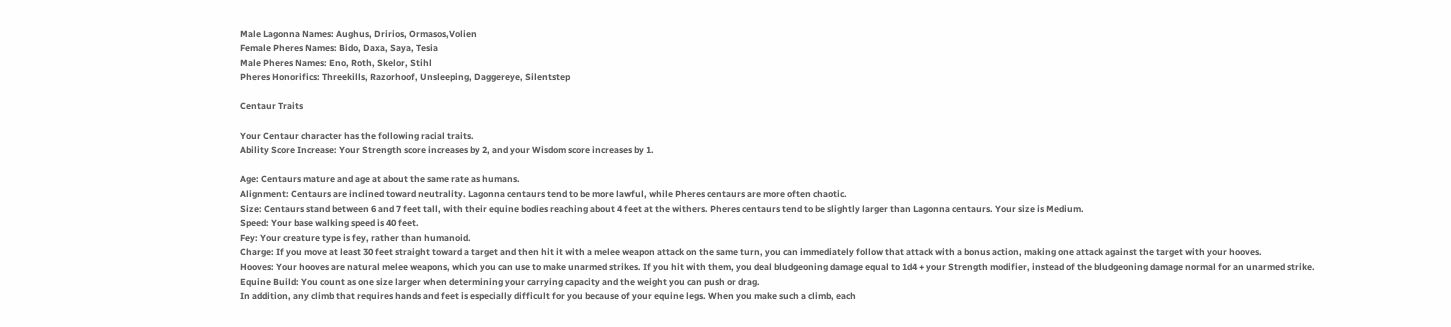Male Lagonna Names: Aughus, Dririos, Ormasos,Volien
Female Pheres Names: Bido, Daxa, Saya, Tesia
Male Pheres Names: Eno, Roth, Skelor, Stihl
Pheres Honorifics: Threekills, Razorhoof, Unsleeping, Daggereye, Silentstep

Centaur Traits

Your Centaur character has the following racial traits.
Ability Score Increase: Your Strength score increases by 2, and your Wisdom score increases by 1.

Age: Centaurs mature and age at about the same rate as humans.
Alignment: Centaurs are inclined toward neutrality. Lagonna centaurs tend to be more lawful, while Pheres centaurs are more often chaotic.
Size: Centaurs stand between 6 and 7 feet tall, with their equine bodies reaching about 4 feet at the withers. Pheres centaurs tend to be slightly larger than Lagonna centaurs. Your size is Medium.
Speed: Your base walking speed is 40 feet.
Fey: Your creature type is fey, rather than humanoid.
Charge: If you move at least 30 feet straight toward a target and then hit it with a melee weapon attack on the same turn, you can immediately follow that attack with a bonus action, making one attack against the target with your hooves.
Hooves: Your hooves are natural melee weapons, which you can use to make unarmed strikes. If you hit with them, you deal bludgeoning damage equal to 1d4 + your Strength modifier, instead of the bludgeoning damage normal for an unarmed strike.
Equine Build: You count as one size larger when determining your carrying capacity and the weight you can push or drag.
In addition, any climb that requires hands and feet is especially difficult for you because of your equine legs. When you make such a climb, each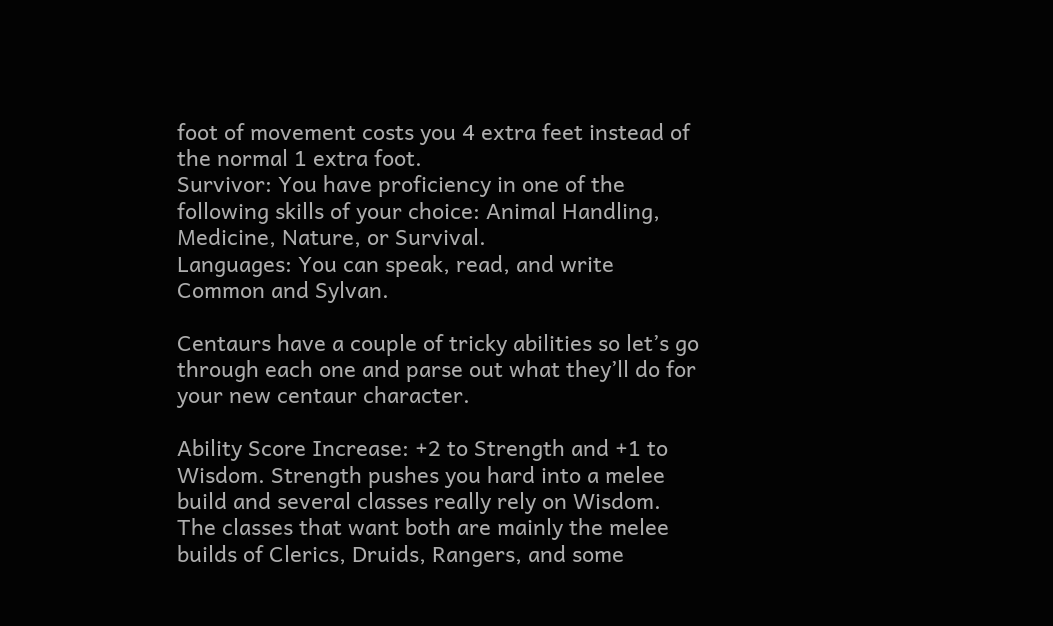foot of movement costs you 4 extra feet instead of the normal 1 extra foot.
Survivor: You have proficiency in one of the following skills of your choice: Animal Handling, Medicine, Nature, or Survival.
Languages: You can speak, read, and write Common and Sylvan.

Centaurs have a couple of tricky abilities so let’s go through each one and parse out what they’ll do for your new centaur character.

Ability Score Increase: +2 to Strength and +1 to Wisdom. Strength pushes you hard into a melee build and several classes really rely on Wisdom. The classes that want both are mainly the melee builds of Clerics, Druids, Rangers, and some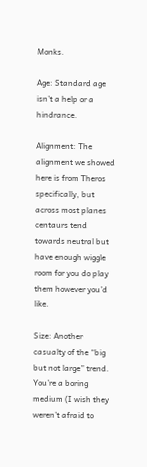Monks.

Age: Standard age isn’t a help or a hindrance.

Alignment: The alignment we showed here is from Theros specifically, but across most planes centaurs tend towards neutral but have enough wiggle room for you do play them however you’d like.

Size: Another casualty of the “big but not large” trend. You’re a boring medium (I wish they weren’t afraid to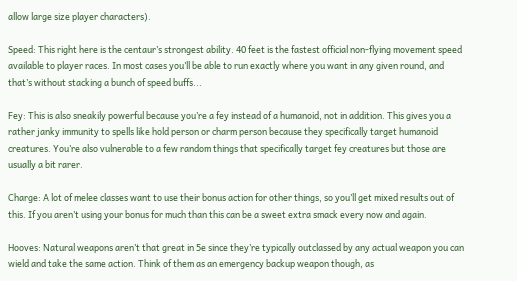allow large size player characters).

Speed: This right here is the centaur’s strongest ability. 40 feet is the fastest official non-flying movement speed available to player races. In most cases you’ll be able to run exactly where you want in any given round, and that’s without stacking a bunch of speed buffs...

Fey: This is also sneakily powerful because you’re a fey instead of a humanoid, not in addition. This gives you a rather janky immunity to spells like hold person or charm person because they specifically target humanoid creatures. You’re also vulnerable to a few random things that specifically target fey creatures but those are usually a bit rarer.

Charge: A lot of melee classes want to use their bonus action for other things, so you’ll get mixed results out of this. If you aren’t using your bonus for much than this can be a sweet extra smack every now and again.

Hooves: Natural weapons aren’t that great in 5e since they’re typically outclassed by any actual weapon you can wield and take the same action. Think of them as an emergency backup weapon though, as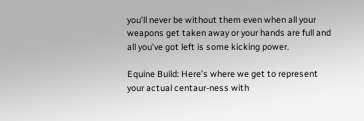you’ll never be without them even when all your weapons get taken away or your hands are full and all you’ve got left is some kicking power.

Equine Build: Here’s where we get to represent your actual centaur-ness with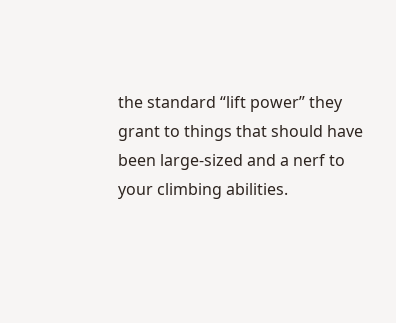the standard “lift power” they grant to things that should have been large-sized and a nerf to your climbing abilities.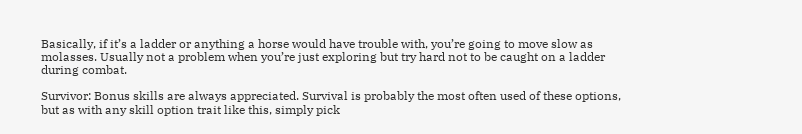Basically, if it’s a ladder or anything a horse would have trouble with, you’re going to move slow as molasses. Usually not a problem when you’re just exploring but try hard not to be caught on a ladder during combat.

Survivor: Bonus skills are always appreciated. Survival is probably the most often used of these options, but as with any skill option trait like this, simply pick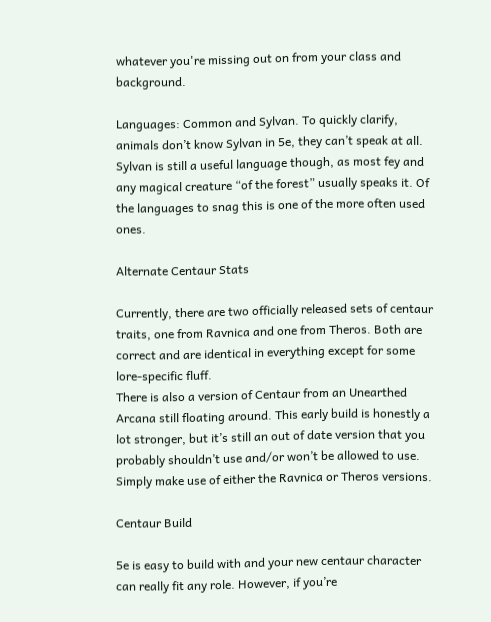whatever you're missing out on from your class and background.

Languages: Common and Sylvan. To quickly clarify, animals don’t know Sylvan in 5e, they can’t speak at all. Sylvan is still a useful language though, as most fey and any magical creature “of the forest” usually speaks it. Of the languages to snag this is one of the more often used ones.

Alternate Centaur Stats

Currently, there are two officially released sets of centaur traits, one from Ravnica and one from Theros. Both are correct and are identical in everything except for some lore-specific fluff.
There is also a version of Centaur from an Unearthed Arcana still floating around. This early build is honestly a lot stronger, but it’s still an out of date version that you probably shouldn’t use and/or won’t be allowed to use. Simply make use of either the Ravnica or Theros versions.

Centaur Build

5e is easy to build with and your new centaur character can really fit any role. However, if you’re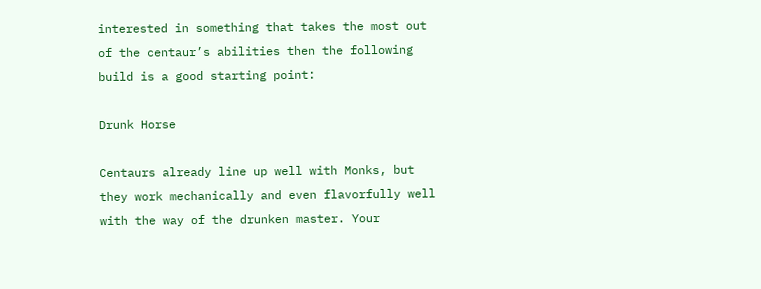interested in something that takes the most out of the centaur’s abilities then the following build is a good starting point:

Drunk Horse

Centaurs already line up well with Monks, but they work mechanically and even flavorfully well with the way of the drunken master. Your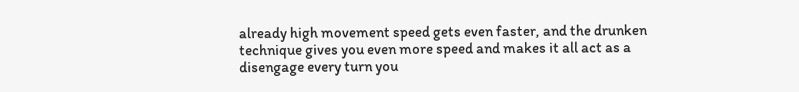already high movement speed gets even faster, and the drunken technique gives you even more speed and makes it all act as a disengage every turn you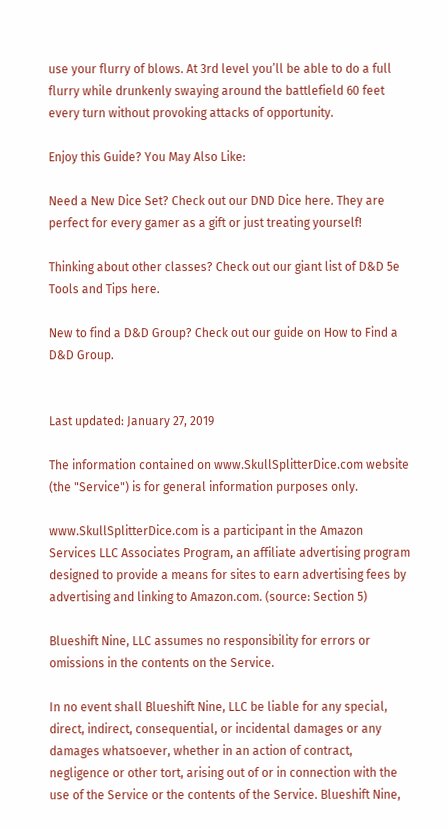use your flurry of blows. At 3rd level you’ll be able to do a full flurry while drunkenly swaying around the battlefield 60 feet every turn without provoking attacks of opportunity.

Enjoy this Guide? You May Also Like:

Need a New Dice Set? Check out our DND Dice here. They are perfect for every gamer as a gift or just treating yourself!

Thinking about other classes? Check out our giant list of D&D 5e Tools and Tips here.

New to find a D&D Group? Check out our guide on How to Find a D&D Group.


Last updated: January 27, 2019

The information contained on www.SkullSplitterDice.com website (the "Service") is for general information purposes only.

www.SkullSplitterDice.com is a participant in the Amazon Services LLC Associates Program, an affiliate advertising program designed to provide a means for sites to earn advertising fees by advertising and linking to Amazon.com. (source: Section 5)

Blueshift Nine, LLC assumes no responsibility for errors or omissions in the contents on the Service.

In no event shall Blueshift Nine, LLC be liable for any special, direct, indirect, consequential, or incidental damages or any damages whatsoever, whether in an action of contract, negligence or other tort, arising out of or in connection with the use of the Service or the contents of the Service. Blueshift Nine,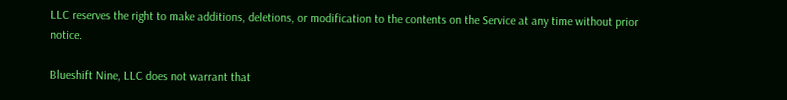LLC reserves the right to make additions, deletions, or modification to the contents on the Service at any time without prior notice.

Blueshift Nine, LLC does not warrant that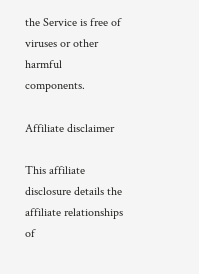the Service is free of viruses or other harmful components.

Affiliate disclaimer

This affiliate disclosure details the affiliate relationships of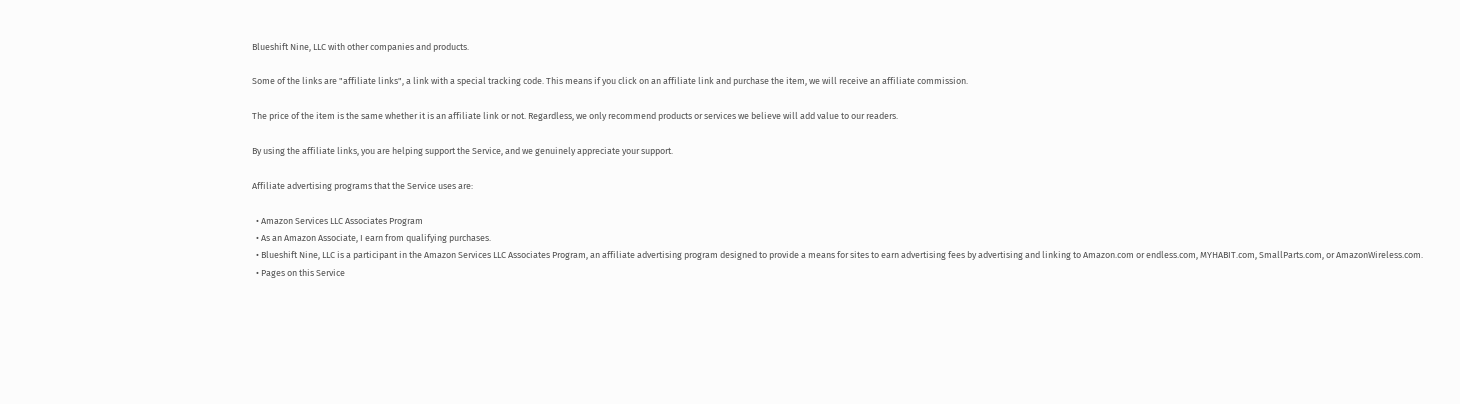Blueshift Nine, LLC with other companies and products.

Some of the links are "affiliate links", a link with a special tracking code. This means if you click on an affiliate link and purchase the item, we will receive an affiliate commission.

The price of the item is the same whether it is an affiliate link or not. Regardless, we only recommend products or services we believe will add value to our readers.

By using the affiliate links, you are helping support the Service, and we genuinely appreciate your support.

Affiliate advertising programs that the Service uses are:

  • Amazon Services LLC Associates Program
  • As an Amazon Associate, I earn from qualifying purchases.
  • Blueshift Nine, LLC is a participant in the Amazon Services LLC Associates Program, an affiliate advertising program designed to provide a means for sites to earn advertising fees by advertising and linking to Amazon.com or endless.com, MYHABIT.com, SmallParts.com, or AmazonWireless.com.
  • Pages on this Service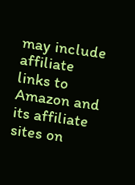may include affiliate links to Amazon and its affiliate sites on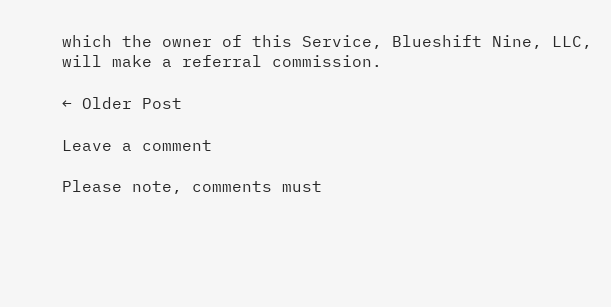which the owner of this Service, Blueshift Nine, LLC, will make a referral commission.

← Older Post

Leave a comment

Please note, comments must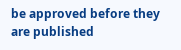be approved before they are published